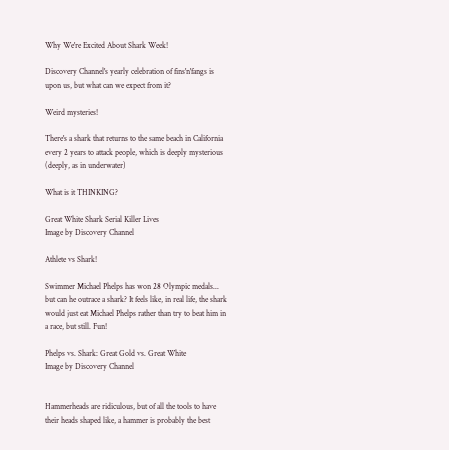Why We're Excited About Shark Week!

Discovery Channel's yearly celebration of fins'n'fangs is upon us, but what can we expect from it?

Weird mysteries!

There's a shark that returns to the same beach in California every 2 years to attack people, which is deeply mysterious (deeply, as in underwater)

What is it THINKING?

Great White Shark Serial Killer Lives
Image by Discovery Channel

Athlete vs Shark!

Swimmer Michael Phelps has won 28 Olympic medals... but can he outrace a shark? It feels like, in real life, the shark would just eat Michael Phelps rather than try to beat him in a race, but still. Fun!

Phelps vs. Shark: Great Gold vs. Great White
Image by Discovery Channel


Hammerheads are ridiculous, but of all the tools to have their heads shaped like, a hammer is probably the best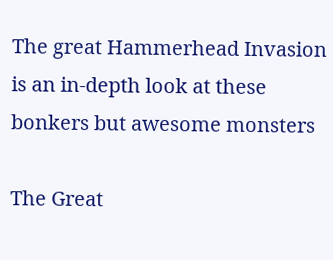The great Hammerhead Invasion is an in-depth look at these bonkers but awesome monsters

The Great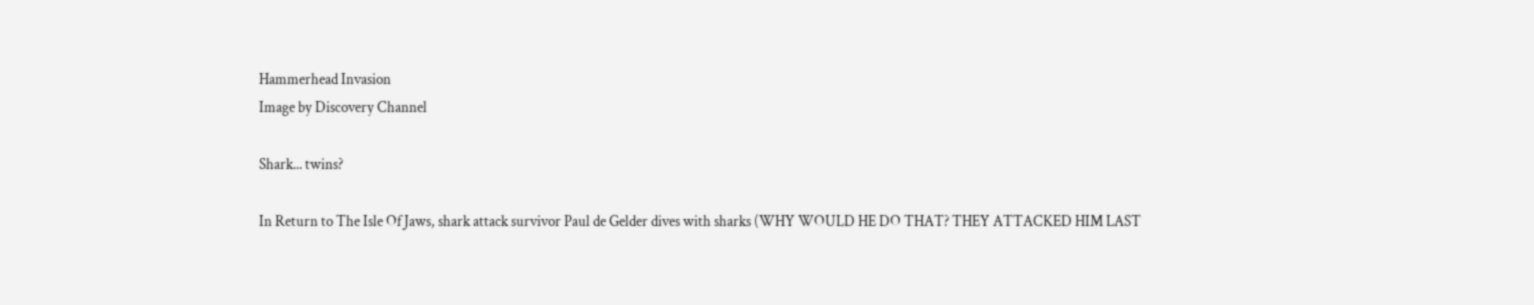Hammerhead Invasion
Image by Discovery Channel

Shark... twins?

In Return to The Isle Of Jaws, shark attack survivor Paul de Gelder dives with sharks (WHY WOULD HE DO THAT? THEY ATTACKED HIM LAST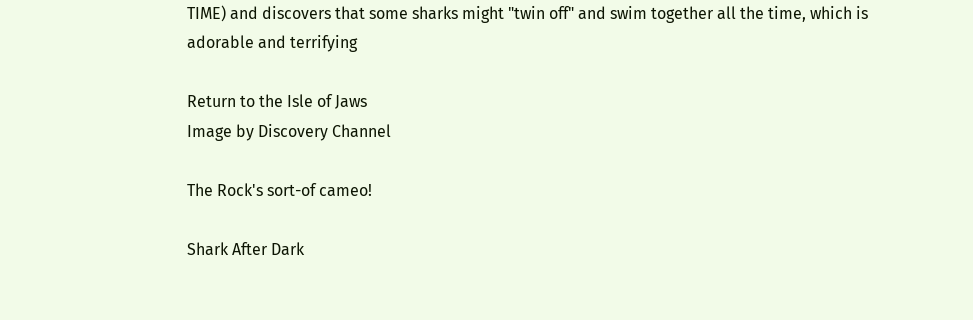TIME) and discovers that some sharks might "twin off" and swim together all the time, which is adorable and terrifying

Return to the Isle of Jaws
Image by Discovery Channel

The Rock's sort-of cameo!

Shark After Dark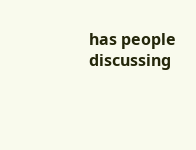has people discussing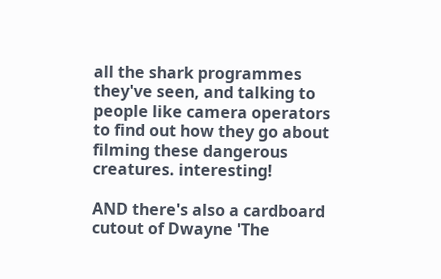all the shark programmes they've seen, and talking to people like camera operators to find out how they go about filming these dangerous creatures. interesting!

AND there's also a cardboard cutout of Dwayne 'The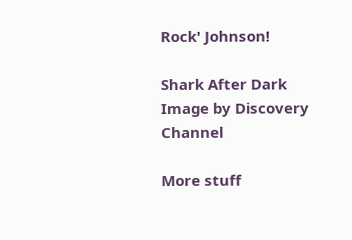Rock' Johnson!

Shark After Dark
Image by Discovery Channel

More stuff